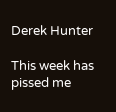Derek Hunter

This week has pissed me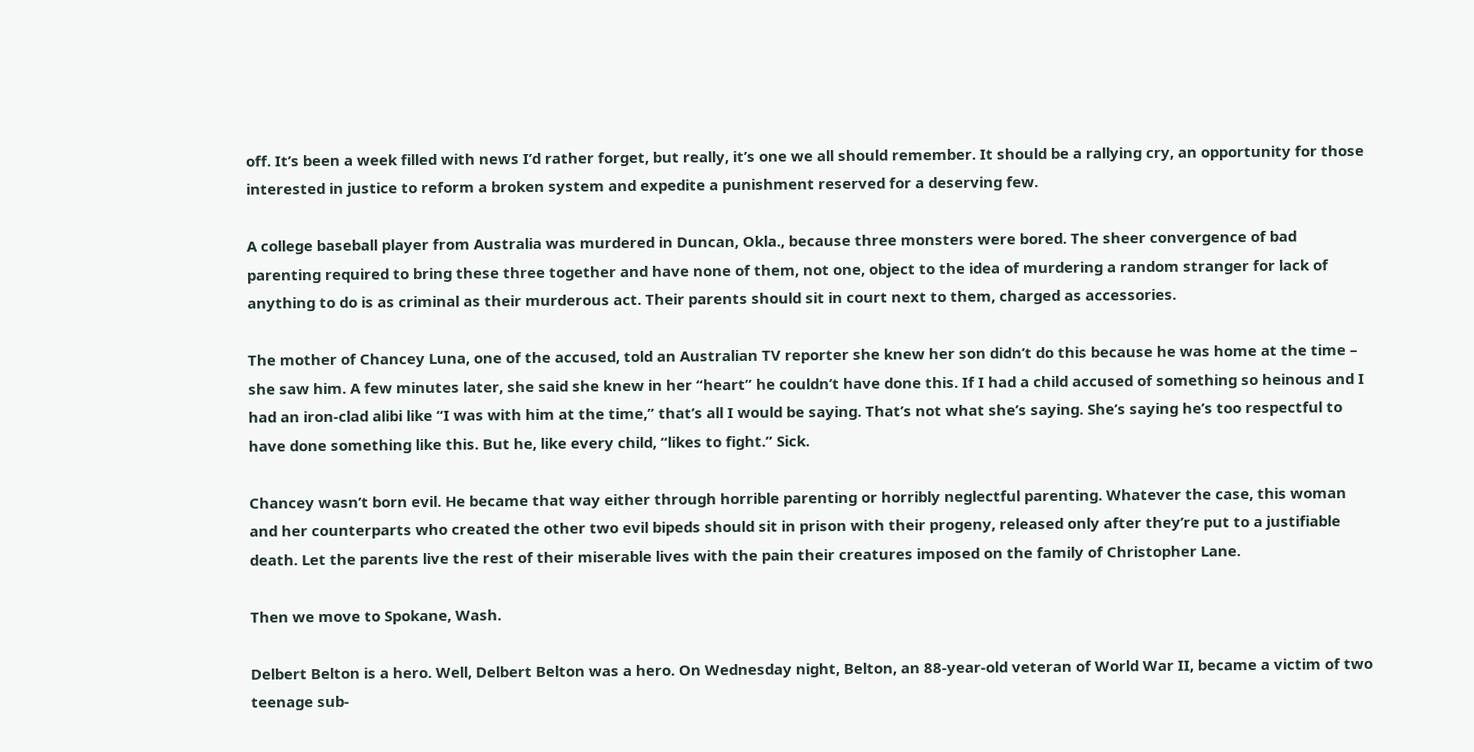off. It’s been a week filled with news I’d rather forget, but really, it’s one we all should remember. It should be a rallying cry, an opportunity for those interested in justice to reform a broken system and expedite a punishment reserved for a deserving few.

A college baseball player from Australia was murdered in Duncan, Okla., because three monsters were bored. The sheer convergence of bad parenting required to bring these three together and have none of them, not one, object to the idea of murdering a random stranger for lack of anything to do is as criminal as their murderous act. Their parents should sit in court next to them, charged as accessories.

The mother of Chancey Luna, one of the accused, told an Australian TV reporter she knew her son didn’t do this because he was home at the time – she saw him. A few minutes later, she said she knew in her “heart” he couldn’t have done this. If I had a child accused of something so heinous and I had an iron-clad alibi like “I was with him at the time,” that’s all I would be saying. That’s not what she’s saying. She’s saying he’s too respectful to have done something like this. But he, like every child, “likes to fight.” Sick.

Chancey wasn’t born evil. He became that way either through horrible parenting or horribly neglectful parenting. Whatever the case, this woman and her counterparts who created the other two evil bipeds should sit in prison with their progeny, released only after they’re put to a justifiable death. Let the parents live the rest of their miserable lives with the pain their creatures imposed on the family of Christopher Lane.

Then we move to Spokane, Wash.

Delbert Belton is a hero. Well, Delbert Belton was a hero. On Wednesday night, Belton, an 88-year-old veteran of World War II, became a victim of two teenage sub-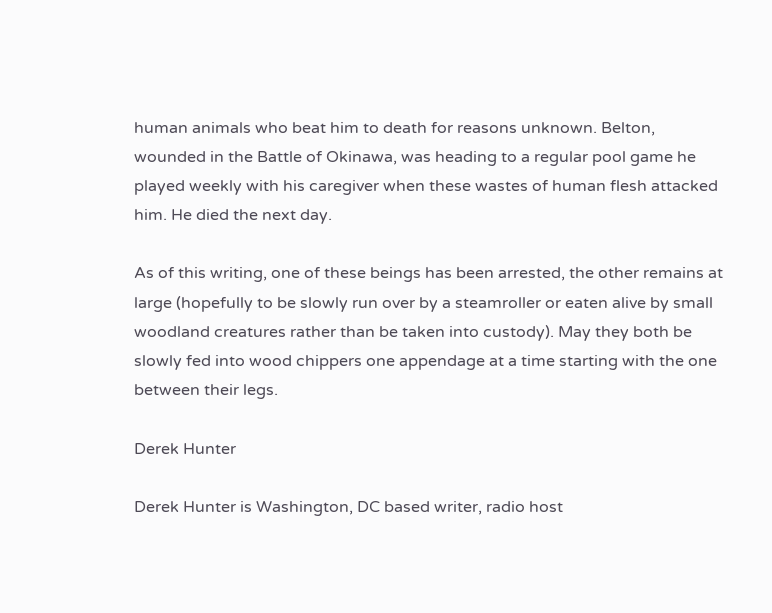human animals who beat him to death for reasons unknown. Belton, wounded in the Battle of Okinawa, was heading to a regular pool game he played weekly with his caregiver when these wastes of human flesh attacked him. He died the next day.

As of this writing, one of these beings has been arrested, the other remains at large (hopefully to be slowly run over by a steamroller or eaten alive by small woodland creatures rather than be taken into custody). May they both be slowly fed into wood chippers one appendage at a time starting with the one between their legs.

Derek Hunter

Derek Hunter is Washington, DC based writer, radio host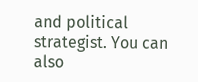and political strategist. You can also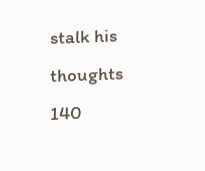stalk his thoughts 140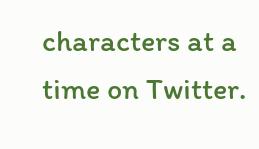characters at a time on Twitter.